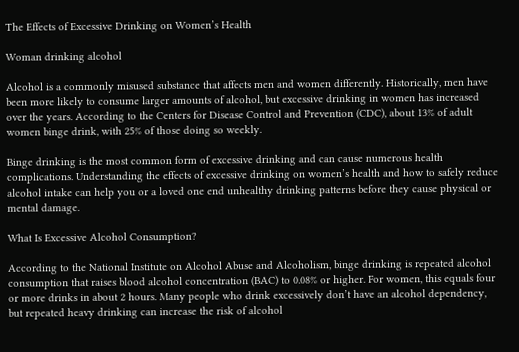The Effects of Excessive Drinking on Women’s Health

Woman drinking alcohol

Alcohol is a commonly misused substance that affects men and women differently. Historically, men have been more likely to consume larger amounts of alcohol, but excessive drinking in women has increased over the years. According to the Centers for Disease Control and Prevention (CDC), about 13% of adult women binge drink, with 25% of those doing so weekly.

Binge drinking is the most common form of excessive drinking and can cause numerous health complications. Understanding the effects of excessive drinking on women’s health and how to safely reduce alcohol intake can help you or a loved one end unhealthy drinking patterns before they cause physical or mental damage.

What Is Excessive Alcohol Consumption?

According to the National Institute on Alcohol Abuse and Alcoholism, binge drinking is repeated alcohol consumption that raises blood alcohol concentration (BAC) to 0.08% or higher. For women, this equals four or more drinks in about 2 hours. Many people who drink excessively don’t have an alcohol dependency, but repeated heavy drinking can increase the risk of alcohol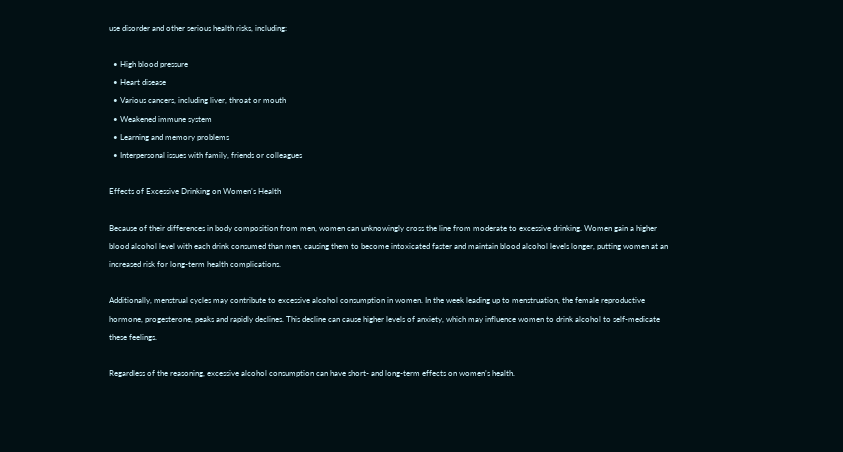use disorder and other serious health risks, including:

  • High blood pressure
  • Heart disease
  • Various cancers, including liver, throat or mouth
  • Weakened immune system
  • Learning and memory problems
  • Interpersonal issues with family, friends or colleagues

Effects of Excessive Drinking on Women’s Health

Because of their differences in body composition from men, women can unknowingly cross the line from moderate to excessive drinking. Women gain a higher blood alcohol level with each drink consumed than men, causing them to become intoxicated faster and maintain blood alcohol levels longer, putting women at an increased risk for long-term health complications.

Additionally, menstrual cycles may contribute to excessive alcohol consumption in women. In the week leading up to menstruation, the female reproductive hormone, progesterone, peaks and rapidly declines. This decline can cause higher levels of anxiety, which may influence women to drink alcohol to self-medicate these feelings.

Regardless of the reasoning, excessive alcohol consumption can have short- and long-term effects on women’s health.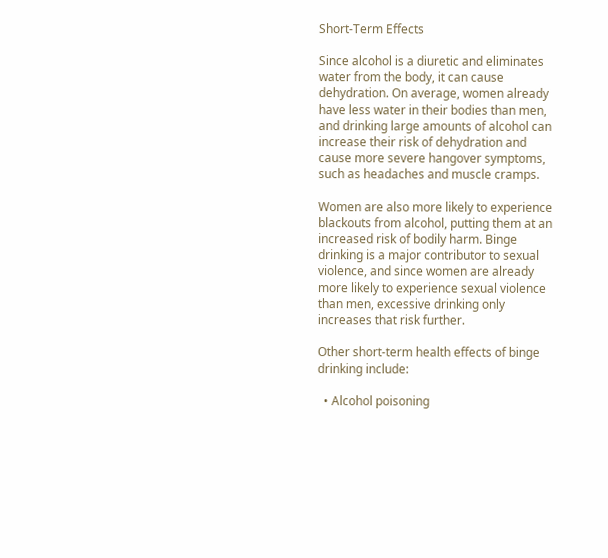Short-Term Effects

Since alcohol is a diuretic and eliminates water from the body, it can cause dehydration. On average, women already have less water in their bodies than men, and drinking large amounts of alcohol can increase their risk of dehydration and cause more severe hangover symptoms, such as headaches and muscle cramps.

Women are also more likely to experience blackouts from alcohol, putting them at an increased risk of bodily harm. Binge drinking is a major contributor to sexual violence, and since women are already more likely to experience sexual violence than men, excessive drinking only increases that risk further.

Other short-term health effects of binge drinking include:

  • Alcohol poisoning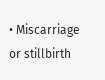• Miscarriage or stillbirth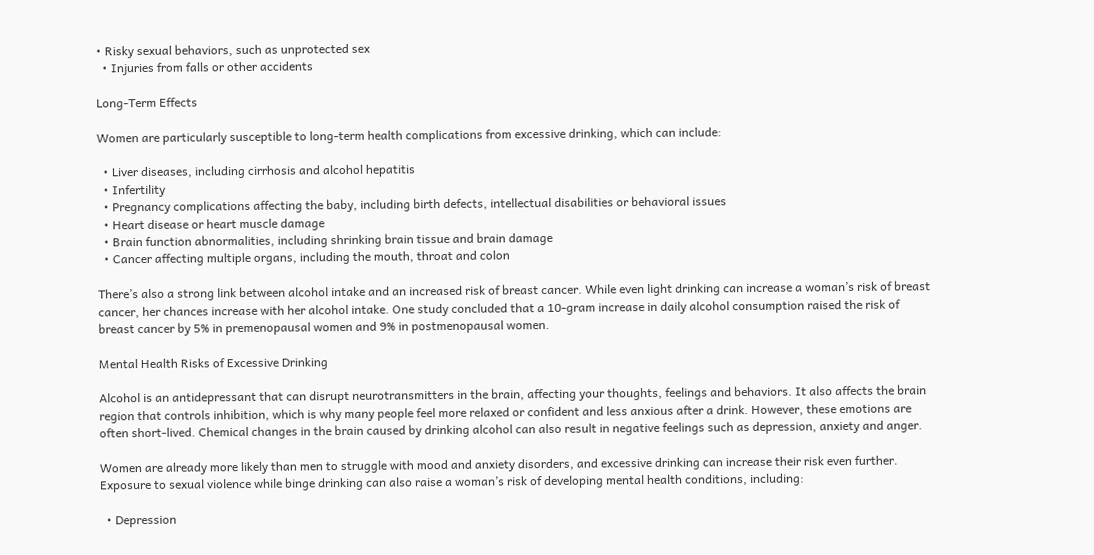• Risky sexual behaviors, such as unprotected sex
  • Injuries from falls or other accidents

Long-Term Effects

Women are particularly susceptible to long-term health complications from excessive drinking, which can include:

  • Liver diseases, including cirrhosis and alcohol hepatitis
  • Infertility
  • Pregnancy complications affecting the baby, including birth defects, intellectual disabilities or behavioral issues
  • Heart disease or heart muscle damage
  • Brain function abnormalities, including shrinking brain tissue and brain damage
  • Cancer affecting multiple organs, including the mouth, throat and colon

There’s also a strong link between alcohol intake and an increased risk of breast cancer. While even light drinking can increase a woman’s risk of breast cancer, her chances increase with her alcohol intake. One study concluded that a 10-gram increase in daily alcohol consumption raised the risk of breast cancer by 5% in premenopausal women and 9% in postmenopausal women.

Mental Health Risks of Excessive Drinking

Alcohol is an antidepressant that can disrupt neurotransmitters in the brain, affecting your thoughts, feelings and behaviors. It also affects the brain region that controls inhibition, which is why many people feel more relaxed or confident and less anxious after a drink. However, these emotions are often short-lived. Chemical changes in the brain caused by drinking alcohol can also result in negative feelings such as depression, anxiety and anger.

Women are already more likely than men to struggle with mood and anxiety disorders, and excessive drinking can increase their risk even further. Exposure to sexual violence while binge drinking can also raise a woman’s risk of developing mental health conditions, including:

  • Depression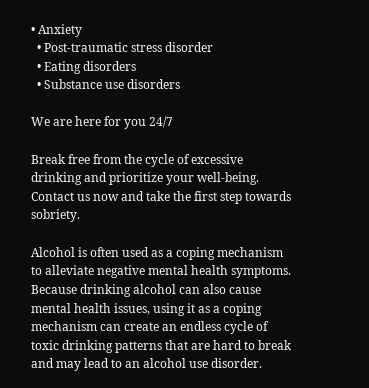• Anxiety
  • Post-traumatic stress disorder
  • Eating disorders
  • Substance use disorders

We are here for you 24/7

Break free from the cycle of excessive drinking and prioritize your well-being. Contact us now and take the first step towards sobriety.

Alcohol is often used as a coping mechanism to alleviate negative mental health symptoms. Because drinking alcohol can also cause mental health issues, using it as a coping mechanism can create an endless cycle of toxic drinking patterns that are hard to break and may lead to an alcohol use disorder.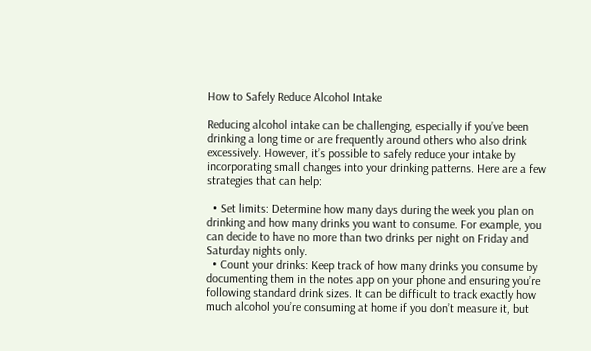How to Safely Reduce Alcohol Intake

Reducing alcohol intake can be challenging, especially if you’ve been drinking a long time or are frequently around others who also drink excessively. However, it’s possible to safely reduce your intake by incorporating small changes into your drinking patterns. Here are a few strategies that can help:

  • Set limits: Determine how many days during the week you plan on drinking and how many drinks you want to consume. For example, you can decide to have no more than two drinks per night on Friday and Saturday nights only.
  • Count your drinks: Keep track of how many drinks you consume by documenting them in the notes app on your phone and ensuring you’re following standard drink sizes. It can be difficult to track exactly how much alcohol you’re consuming at home if you don’t measure it, but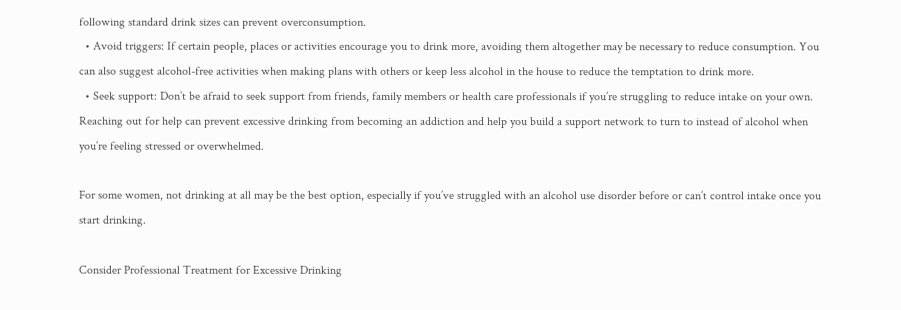following standard drink sizes can prevent overconsumption.
  • Avoid triggers: If certain people, places or activities encourage you to drink more, avoiding them altogether may be necessary to reduce consumption. You can also suggest alcohol-free activities when making plans with others or keep less alcohol in the house to reduce the temptation to drink more.
  • Seek support: Don’t be afraid to seek support from friends, family members or health care professionals if you’re struggling to reduce intake on your own. Reaching out for help can prevent excessive drinking from becoming an addiction and help you build a support network to turn to instead of alcohol when you’re feeling stressed or overwhelmed.

For some women, not drinking at all may be the best option, especially if you’ve struggled with an alcohol use disorder before or can’t control intake once you start drinking.

Consider Professional Treatment for Excessive Drinking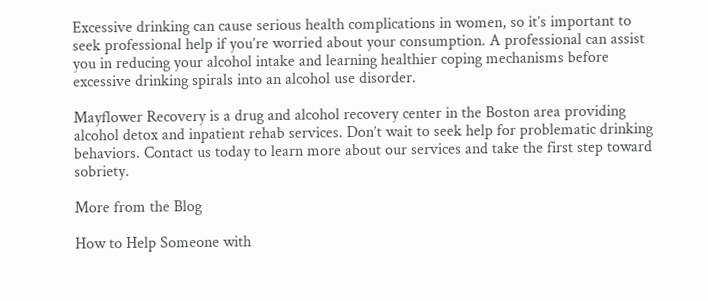Excessive drinking can cause serious health complications in women, so it’s important to seek professional help if you’re worried about your consumption. A professional can assist you in reducing your alcohol intake and learning healthier coping mechanisms before excessive drinking spirals into an alcohol use disorder.

Mayflower Recovery is a drug and alcohol recovery center in the Boston area providing alcohol detox and inpatient rehab services. Don’t wait to seek help for problematic drinking behaviors. Contact us today to learn more about our services and take the first step toward sobriety.

More from the Blog

How to Help Someone with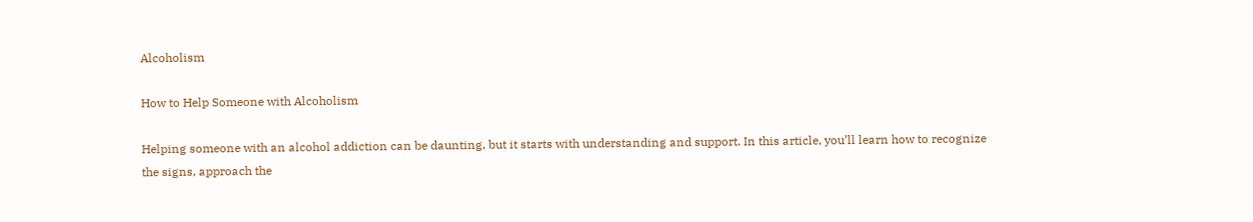Alcoholism

How to Help Someone with Alcoholism

Helping someone with an alcohol addiction can be daunting, but it starts with understanding and support. In this article, you’ll learn how to recognize the signs, approach the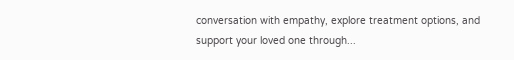conversation with empathy, explore treatment options, and support your loved one through...